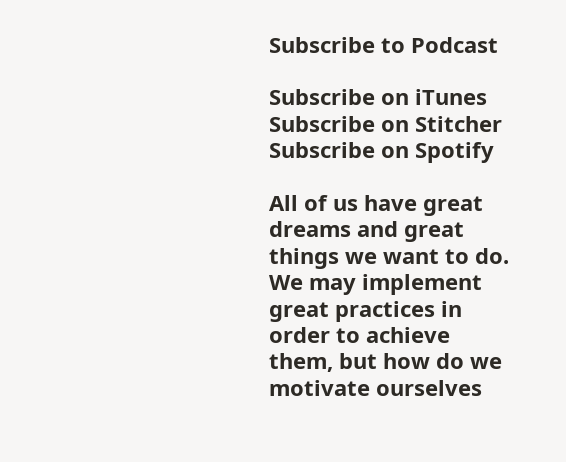Subscribe to Podcast

Subscribe on iTunes
Subscribe on Stitcher
Subscribe on Spotify

All of us have great dreams and great things we want to do. We may implement great practices in order to achieve them, but how do we motivate ourselves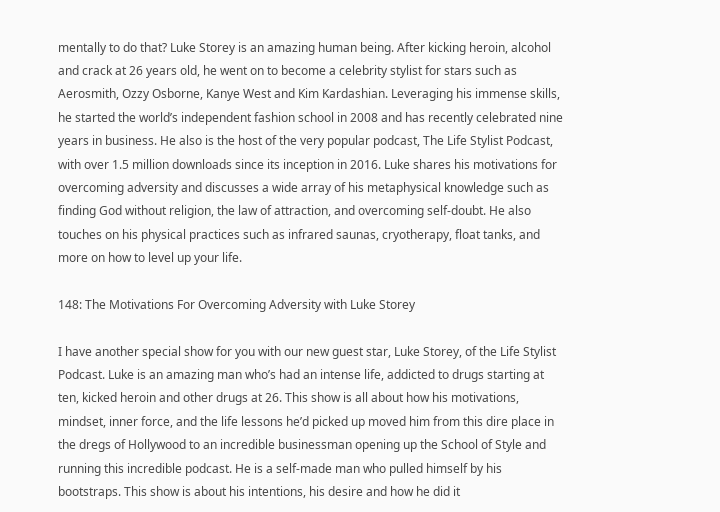mentally to do that? Luke Storey is an amazing human being. After kicking heroin, alcohol and crack at 26 years old, he went on to become a celebrity stylist for stars such as Aerosmith, Ozzy Osborne, Kanye West and Kim Kardashian. Leveraging his immense skills, he started the world’s independent fashion school in 2008 and has recently celebrated nine years in business. He also is the host of the very popular podcast, The Life Stylist Podcast, with over 1.5 million downloads since its inception in 2016. Luke shares his motivations for overcoming adversity and discusses a wide array of his metaphysical knowledge such as finding God without religion, the law of attraction, and overcoming self-doubt. He also touches on his physical practices such as infrared saunas, cryotherapy, float tanks, and more on how to level up your life.

148: The Motivations For Overcoming Adversity with Luke Storey

I have another special show for you with our new guest star, Luke Storey, of the Life Stylist Podcast. Luke is an amazing man who’s had an intense life, addicted to drugs starting at ten, kicked heroin and other drugs at 26. This show is all about how his motivations, mindset, inner force, and the life lessons he’d picked up moved him from this dire place in the dregs of Hollywood to an incredible businessman opening up the School of Style and running this incredible podcast. He is a self-made man who pulled himself by his bootstraps. This show is about his intentions, his desire and how he did it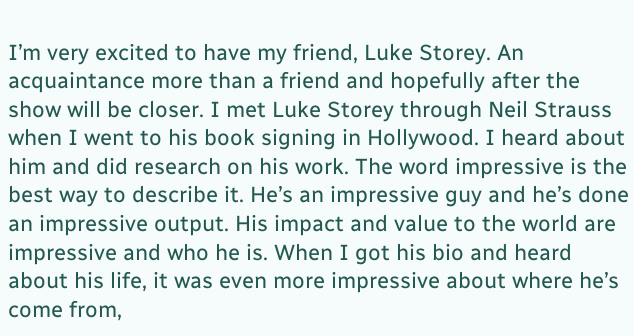I’m very excited to have my friend, Luke Storey. An acquaintance more than a friend and hopefully after the show will be closer. I met Luke Storey through Neil Strauss when I went to his book signing in Hollywood. I heard about him and did research on his work. The word impressive is the best way to describe it. He’s an impressive guy and he’s done an impressive output. His impact and value to the world are impressive and who he is. When I got his bio and heard about his life, it was even more impressive about where he’s come from,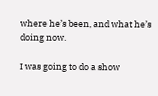where he’s been, and what he’s doing now.

I was going to do a show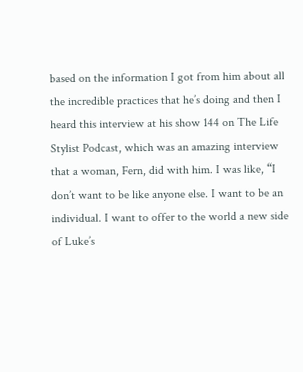based on the information I got from him about all the incredible practices that he’s doing and then I heard this interview at his show 144 on The Life Stylist Podcast, which was an amazing interview that a woman, Fern, did with him. I was like, “I don’t want to be like anyone else. I want to be an individual. I want to offer to the world a new side of Luke’s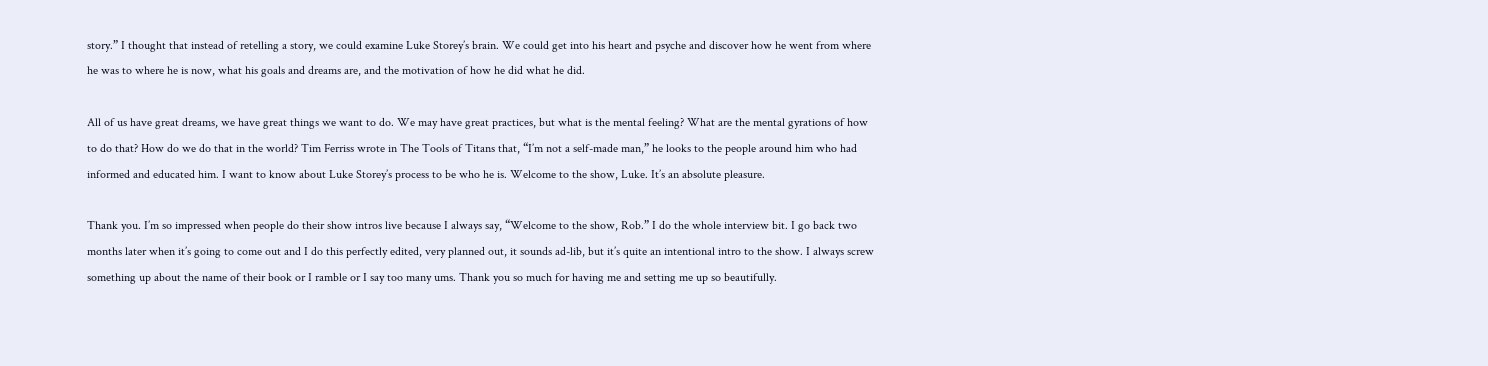story.” I thought that instead of retelling a story, we could examine Luke Storey’s brain. We could get into his heart and psyche and discover how he went from where he was to where he is now, what his goals and dreams are, and the motivation of how he did what he did.

All of us have great dreams, we have great things we want to do. We may have great practices, but what is the mental feeling? What are the mental gyrations of how to do that? How do we do that in the world? Tim Ferriss wrote in The Tools of Titans that, “I’m not a self-made man,” he looks to the people around him who had informed and educated him. I want to know about Luke Storey’s process to be who he is. Welcome to the show, Luke. It’s an absolute pleasure.

Thank you. I’m so impressed when people do their show intros live because I always say, “Welcome to the show, Rob.” I do the whole interview bit. I go back two months later when it’s going to come out and I do this perfectly edited, very planned out, it sounds ad-lib, but it’s quite an intentional intro to the show. I always screw something up about the name of their book or I ramble or I say too many ums. Thank you so much for having me and setting me up so beautifully.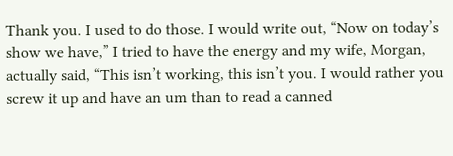Thank you. I used to do those. I would write out, “Now on today’s show we have,” I tried to have the energy and my wife, Morgan, actually said, “This isn’t working, this isn’t you. I would rather you screw it up and have an um than to read a canned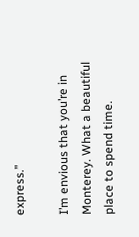express.”

I’m envious that you’re in Monterey. What a beautiful place to spend time.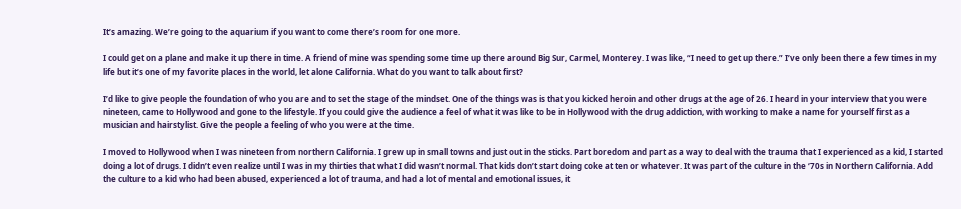It’s amazing. We’re going to the aquarium if you want to come there’s room for one more.

I could get on a plane and make it up there in time. A friend of mine was spending some time up there around Big Sur, Carmel, Monterey. I was like, “I need to get up there.” I’ve only been there a few times in my life but it’s one of my favorite places in the world, let alone California. What do you want to talk about first?

I’d like to give people the foundation of who you are and to set the stage of the mindset. One of the things was is that you kicked heroin and other drugs at the age of 26. I heard in your interview that you were nineteen, came to Hollywood and gone to the lifestyle. If you could give the audience a feel of what it was like to be in Hollywood with the drug addiction, with working to make a name for yourself first as a musician and hairstylist. Give the people a feeling of who you were at the time.

I moved to Hollywood when I was nineteen from northern California. I grew up in small towns and just out in the sticks. Part boredom and part as a way to deal with the trauma that I experienced as a kid, I started doing a lot of drugs. I didn’t even realize until I was in my thirties that what I did wasn’t normal. That kids don’t start doing coke at ten or whatever. It was part of the culture in the ‘70s in Northern California. Add the culture to a kid who had been abused, experienced a lot of trauma, and had a lot of mental and emotional issues, it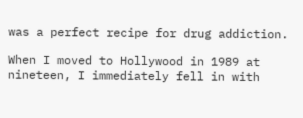was a perfect recipe for drug addiction.

When I moved to Hollywood in 1989 at nineteen, I immediately fell in with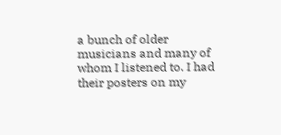a bunch of older musicians and many of whom I listened to. I had their posters on my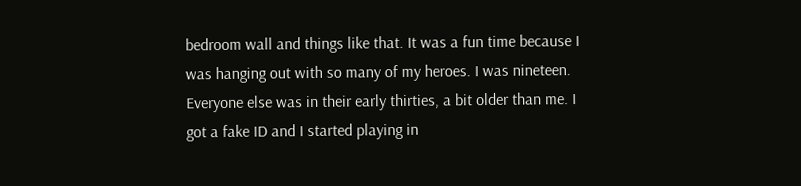bedroom wall and things like that. It was a fun time because I was hanging out with so many of my heroes. I was nineteen. Everyone else was in their early thirties, a bit older than me. I got a fake ID and I started playing in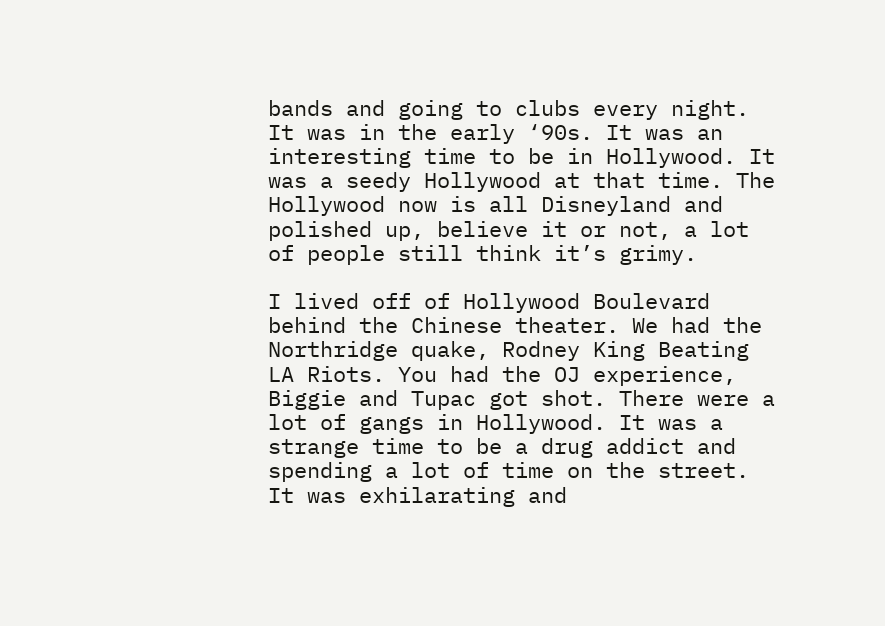bands and going to clubs every night. It was in the early ‘90s. It was an interesting time to be in Hollywood. It was a seedy Hollywood at that time. The Hollywood now is all Disneyland and polished up, believe it or not, a lot of people still think it’s grimy.

I lived off of Hollywood Boulevard behind the Chinese theater. We had the Northridge quake, Rodney King Beating LA Riots. You had the OJ experience, Biggie and Tupac got shot. There were a lot of gangs in Hollywood. It was a strange time to be a drug addict and spending a lot of time on the street. It was exhilarating and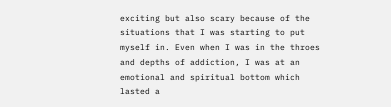exciting but also scary because of the situations that I was starting to put myself in. Even when I was in the throes and depths of addiction, I was at an emotional and spiritual bottom which lasted a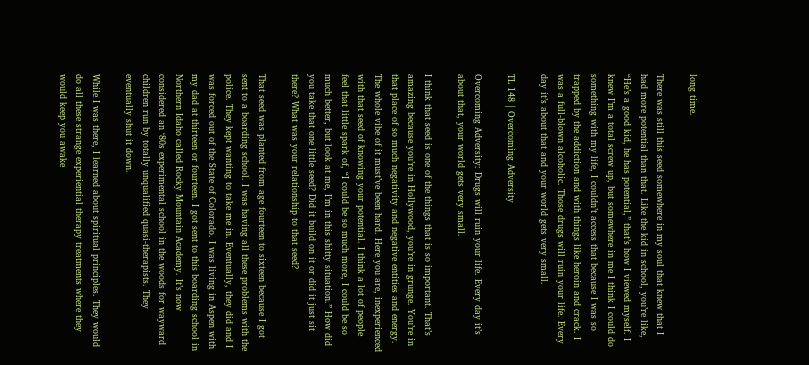long time.

There was still this seed somewhere in my soul that knew that I had more potential than that. Like the kid in school, you’re like, “He’s a good kid, he has potential,” that’s how I viewed myself. I knew I’m a total screw up, but somewhere in me I think I could do something with my life, I couldn’t access that because I was so trapped by the addiction and with things like heroin and crack. I was a full-blown alcoholic. Those drugs will ruin your life. Every day it’s about that and your world gets very small.

TL 148 | Overcoming Adversity

Overcoming Adversity: Drugs will ruin your life. Every day it’s about that, your world gets very small.

I think that seed is one of the things that is so important. That’s amazing because you’re in Hollywood, you’re in grunge. You’re in that place of so much negativity and negative entities and energy. The whole vibe of it must’ve been hard. Here you are, inexperienced with that seed of knowing your potential. I think a lot of people feel that little spark of, “I could be so much more, I could be so much better, but look at me, I’m in this shitty situation.” How did you take that one little seed? Did it build on it or did it just sit there? What was your relationship to that seed?

That seed was planted from age fourteen to sixteen because I got sent to a boarding school. I was having all these problems with the police. They kept wanting to take me in. Eventually, they did and I was forced out of the State of Colorado. I was living in Aspen with my dad at thirteen or fourteen. I got sent to this boarding school in Northern Idaho called Rocky Mountain Academy. It’s now considered an ‘80s experimental school in the woods for wayward children run by totally unqualified quasi-therapists. They eventually shut it down.

While I was there, I learned about spiritual principles. They would do all these strange experiential therapy treatments where they would keep you awake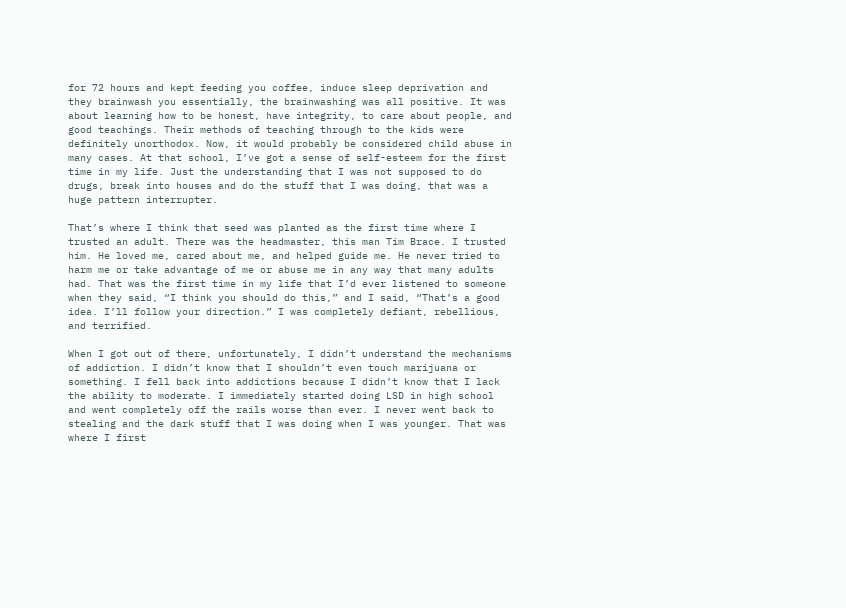for 72 hours and kept feeding you coffee, induce sleep deprivation and they brainwash you essentially, the brainwashing was all positive. It was about learning how to be honest, have integrity, to care about people, and good teachings. Their methods of teaching through to the kids were definitely unorthodox. Now, it would probably be considered child abuse in many cases. At that school, I’ve got a sense of self-esteem for the first time in my life. Just the understanding that I was not supposed to do drugs, break into houses and do the stuff that I was doing, that was a huge pattern interrupter.

That’s where I think that seed was planted as the first time where I trusted an adult. There was the headmaster, this man Tim Brace. I trusted him. He loved me, cared about me, and helped guide me. He never tried to harm me or take advantage of me or abuse me in any way that many adults had. That was the first time in my life that I’d ever listened to someone when they said, “I think you should do this,” and I said, “That’s a good idea. I’ll follow your direction.” I was completely defiant, rebellious, and terrified.

When I got out of there, unfortunately, I didn’t understand the mechanisms of addiction. I didn’t know that I shouldn’t even touch marijuana or something. I fell back into addictions because I didn’t know that I lack the ability to moderate. I immediately started doing LSD in high school and went completely off the rails worse than ever. I never went back to stealing and the dark stuff that I was doing when I was younger. That was where I first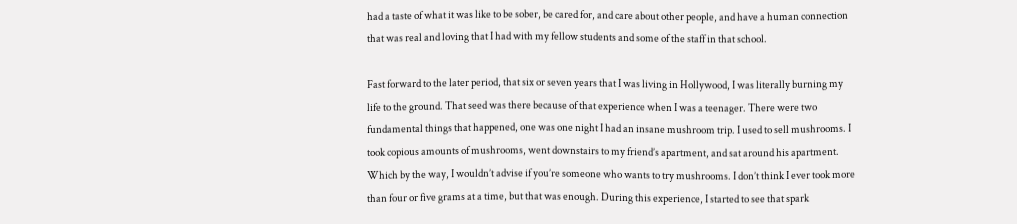had a taste of what it was like to be sober, be cared for, and care about other people, and have a human connection that was real and loving that I had with my fellow students and some of the staff in that school.

Fast forward to the later period, that six or seven years that I was living in Hollywood, I was literally burning my life to the ground. That seed was there because of that experience when I was a teenager. There were two fundamental things that happened, one was one night I had an insane mushroom trip. I used to sell mushrooms. I took copious amounts of mushrooms, went downstairs to my friend’s apartment, and sat around his apartment. Which by the way, I wouldn’t advise if you’re someone who wants to try mushrooms. I don’t think I ever took more than four or five grams at a time, but that was enough. During this experience, I started to see that spark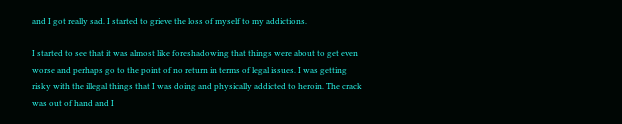and I got really sad. I started to grieve the loss of myself to my addictions.

I started to see that it was almost like foreshadowing that things were about to get even worse and perhaps go to the point of no return in terms of legal issues. I was getting risky with the illegal things that I was doing and physically addicted to heroin. The crack was out of hand and I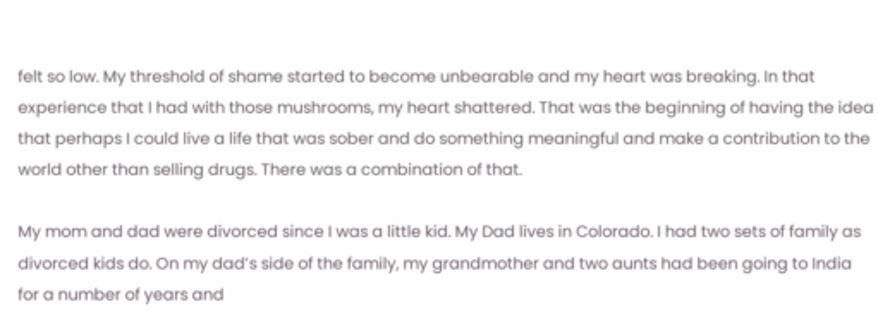felt so low. My threshold of shame started to become unbearable and my heart was breaking. In that experience that I had with those mushrooms, my heart shattered. That was the beginning of having the idea that perhaps I could live a life that was sober and do something meaningful and make a contribution to the world other than selling drugs. There was a combination of that.

My mom and dad were divorced since I was a little kid. My Dad lives in Colorado. I had two sets of family as divorced kids do. On my dad’s side of the family, my grandmother and two aunts had been going to India for a number of years and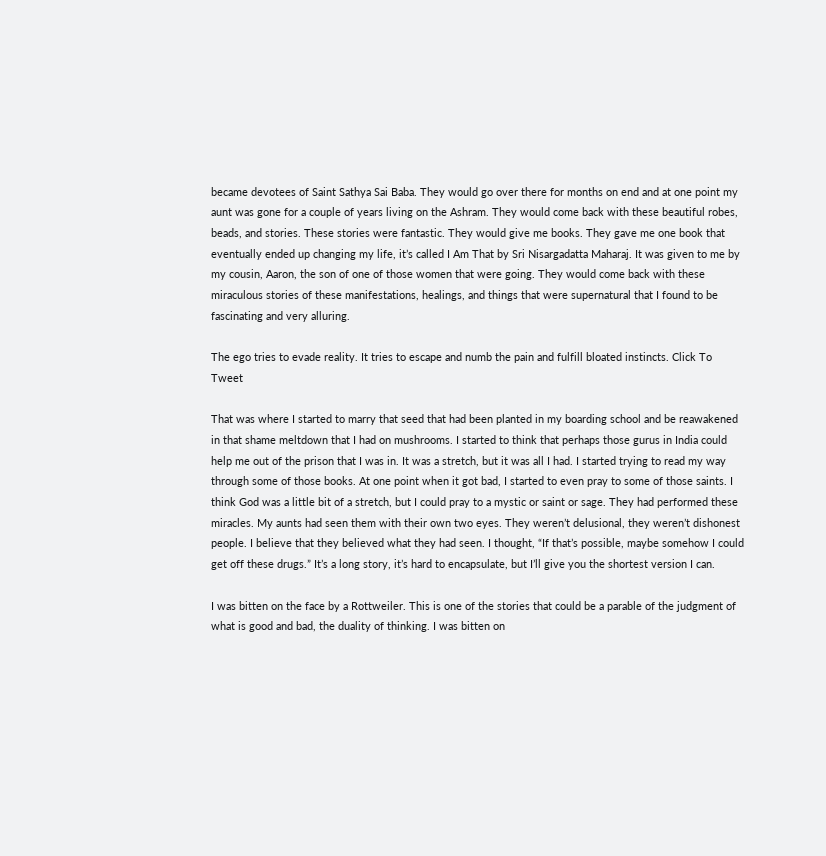became devotees of Saint Sathya Sai Baba. They would go over there for months on end and at one point my aunt was gone for a couple of years living on the Ashram. They would come back with these beautiful robes, beads, and stories. These stories were fantastic. They would give me books. They gave me one book that eventually ended up changing my life, it’s called I Am That by Sri Nisargadatta Maharaj. It was given to me by my cousin, Aaron, the son of one of those women that were going. They would come back with these miraculous stories of these manifestations, healings, and things that were supernatural that I found to be fascinating and very alluring.

The ego tries to evade reality. It tries to escape and numb the pain and fulfill bloated instincts. Click To Tweet

That was where I started to marry that seed that had been planted in my boarding school and be reawakened in that shame meltdown that I had on mushrooms. I started to think that perhaps those gurus in India could help me out of the prison that I was in. It was a stretch, but it was all I had. I started trying to read my way through some of those books. At one point when it got bad, I started to even pray to some of those saints. I think God was a little bit of a stretch, but I could pray to a mystic or saint or sage. They had performed these miracles. My aunts had seen them with their own two eyes. They weren’t delusional, they weren’t dishonest people. I believe that they believed what they had seen. I thought, “If that’s possible, maybe somehow I could get off these drugs.” It’s a long story, it’s hard to encapsulate, but I’ll give you the shortest version I can.

I was bitten on the face by a Rottweiler. This is one of the stories that could be a parable of the judgment of what is good and bad, the duality of thinking. I was bitten on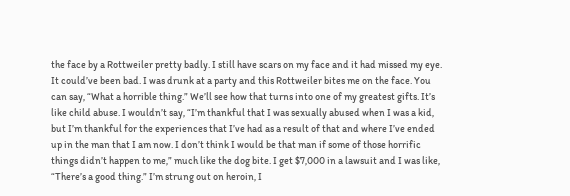the face by a Rottweiler pretty badly. I still have scars on my face and it had missed my eye. It could’ve been bad. I was drunk at a party and this Rottweiler bites me on the face. You can say, “What a horrible thing.” We’ll see how that turns into one of my greatest gifts. It’s like child abuse. I wouldn’t say, “I’m thankful that I was sexually abused when I was a kid, but I’m thankful for the experiences that I’ve had as a result of that and where I’ve ended up in the man that I am now. I don’t think I would be that man if some of those horrific things didn’t happen to me,” much like the dog bite. I get $7,000 in a lawsuit and I was like, “There’s a good thing.” I’m strung out on heroin, I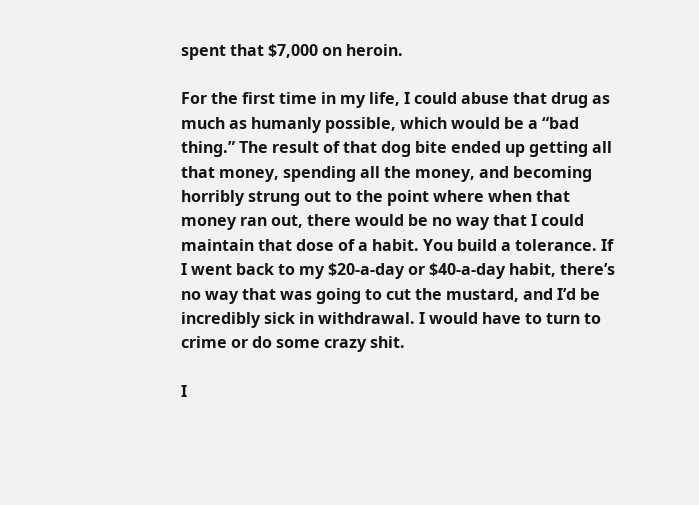spent that $7,000 on heroin.

For the first time in my life, I could abuse that drug as much as humanly possible, which would be a “bad thing.” The result of that dog bite ended up getting all that money, spending all the money, and becoming horribly strung out to the point where when that money ran out, there would be no way that I could maintain that dose of a habit. You build a tolerance. If I went back to my $20-a-day or $40-a-day habit, there’s no way that was going to cut the mustard, and I’d be incredibly sick in withdrawal. I would have to turn to crime or do some crazy shit.

I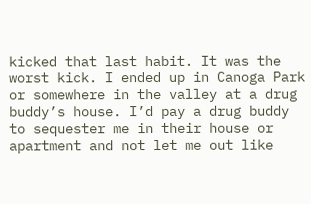kicked that last habit. It was the worst kick. I ended up in Canoga Park or somewhere in the valley at a drug buddy’s house. I’d pay a drug buddy to sequester me in their house or apartment and not let me out like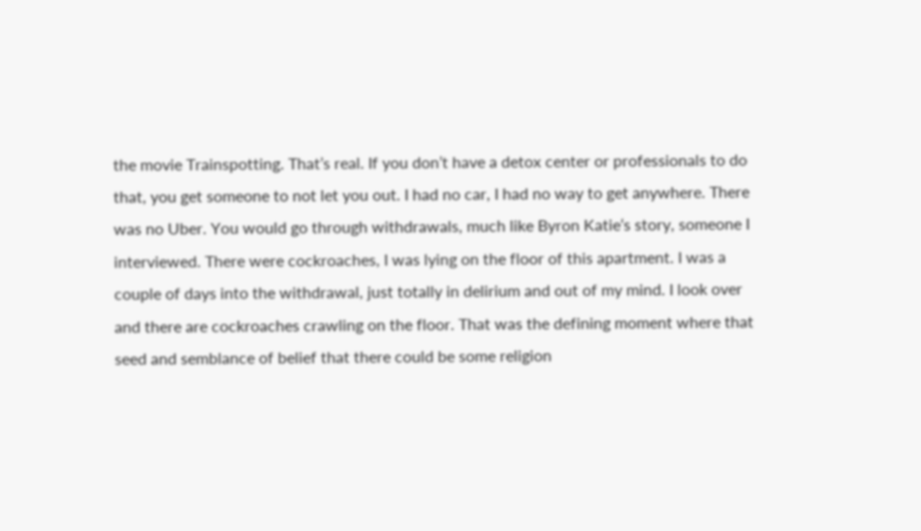the movie Trainspotting. That’s real. If you don’t have a detox center or professionals to do that, you get someone to not let you out. I had no car, I had no way to get anywhere. There was no Uber. You would go through withdrawals, much like Byron Katie‘s story, someone I interviewed. There were cockroaches, I was lying on the floor of this apartment. I was a couple of days into the withdrawal, just totally in delirium and out of my mind. I look over and there are cockroaches crawling on the floor. That was the defining moment where that seed and semblance of belief that there could be some religion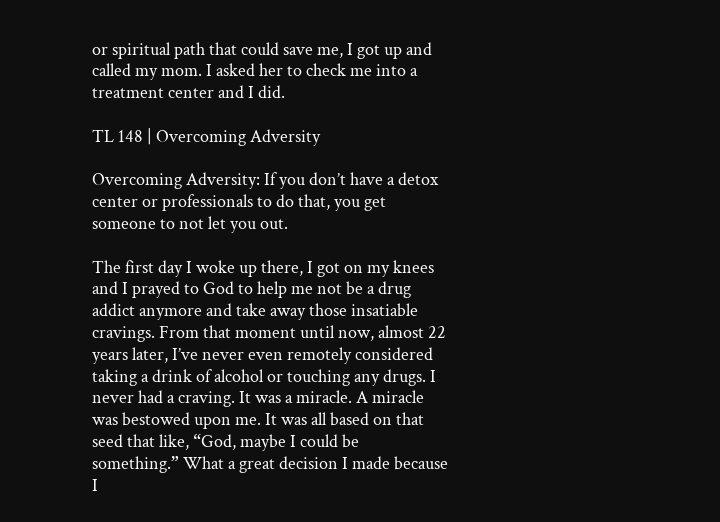or spiritual path that could save me, I got up and called my mom. I asked her to check me into a treatment center and I did.

TL 148 | Overcoming Adversity

Overcoming Adversity: If you don’t have a detox center or professionals to do that, you get someone to not let you out.

The first day I woke up there, I got on my knees and I prayed to God to help me not be a drug addict anymore and take away those insatiable cravings. From that moment until now, almost 22 years later, I’ve never even remotely considered taking a drink of alcohol or touching any drugs. I never had a craving. It was a miracle. A miracle was bestowed upon me. It was all based on that seed that like, “God, maybe I could be something.” What a great decision I made because I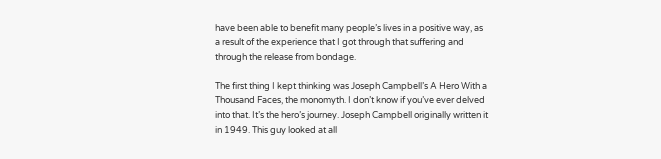have been able to benefit many people’s lives in a positive way, as a result of the experience that I got through that suffering and through the release from bondage.

The first thing I kept thinking was Joseph Campbell’s A Hero With a Thousand Faces, the monomyth. I don’t know if you’ve ever delved into that. It’s the hero’s journey. Joseph Campbell originally written it in 1949. This guy looked at all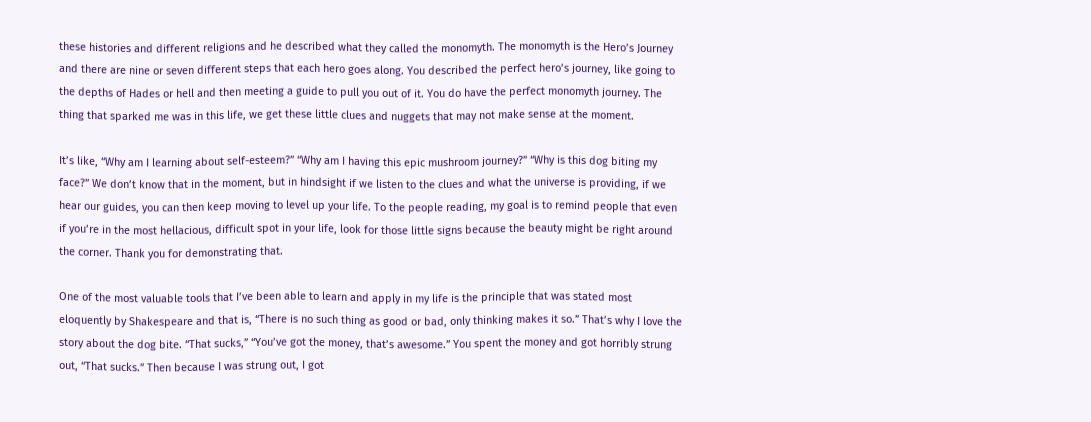these histories and different religions and he described what they called the monomyth. The monomyth is the Hero’s Journey and there are nine or seven different steps that each hero goes along. You described the perfect hero’s journey, like going to the depths of Hades or hell and then meeting a guide to pull you out of it. You do have the perfect monomyth journey. The thing that sparked me was in this life, we get these little clues and nuggets that may not make sense at the moment.

It’s like, “Why am I learning about self-esteem?” “Why am I having this epic mushroom journey?” “Why is this dog biting my face?” We don’t know that in the moment, but in hindsight if we listen to the clues and what the universe is providing, if we hear our guides, you can then keep moving to level up your life. To the people reading, my goal is to remind people that even if you’re in the most hellacious, difficult spot in your life, look for those little signs because the beauty might be right around the corner. Thank you for demonstrating that.

One of the most valuable tools that I’ve been able to learn and apply in my life is the principle that was stated most eloquently by Shakespeare and that is, “There is no such thing as good or bad, only thinking makes it so.” That’s why I love the story about the dog bite. “That sucks,” “You’ve got the money, that’s awesome.” You spent the money and got horribly strung out, “That sucks.” Then because I was strung out, I got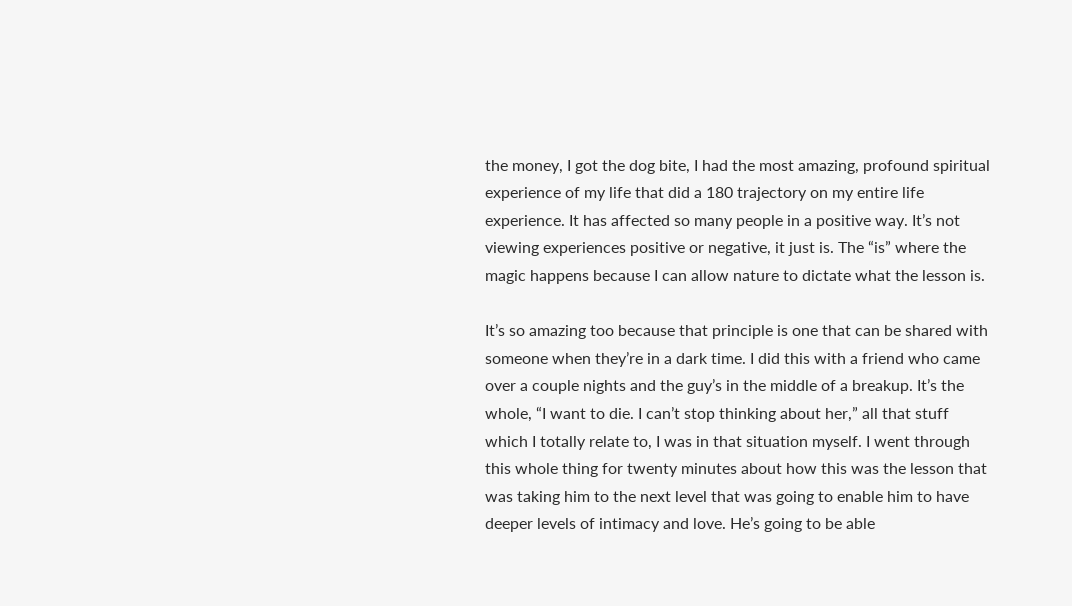the money, I got the dog bite, I had the most amazing, profound spiritual experience of my life that did a 180 trajectory on my entire life experience. It has affected so many people in a positive way. It’s not viewing experiences positive or negative, it just is. The “is” where the magic happens because I can allow nature to dictate what the lesson is.

It’s so amazing too because that principle is one that can be shared with someone when they’re in a dark time. I did this with a friend who came over a couple nights and the guy’s in the middle of a breakup. It’s the whole, “I want to die. I can’t stop thinking about her,” all that stuff which I totally relate to, I was in that situation myself. I went through this whole thing for twenty minutes about how this was the lesson that was taking him to the next level that was going to enable him to have deeper levels of intimacy and love. He’s going to be able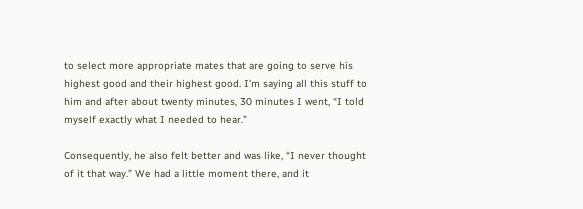to select more appropriate mates that are going to serve his highest good and their highest good. I’m saying all this stuff to him and after about twenty minutes, 30 minutes I went, “I told myself exactly what I needed to hear.”

Consequently, he also felt better and was like, “I never thought of it that way.” We had a little moment there, and it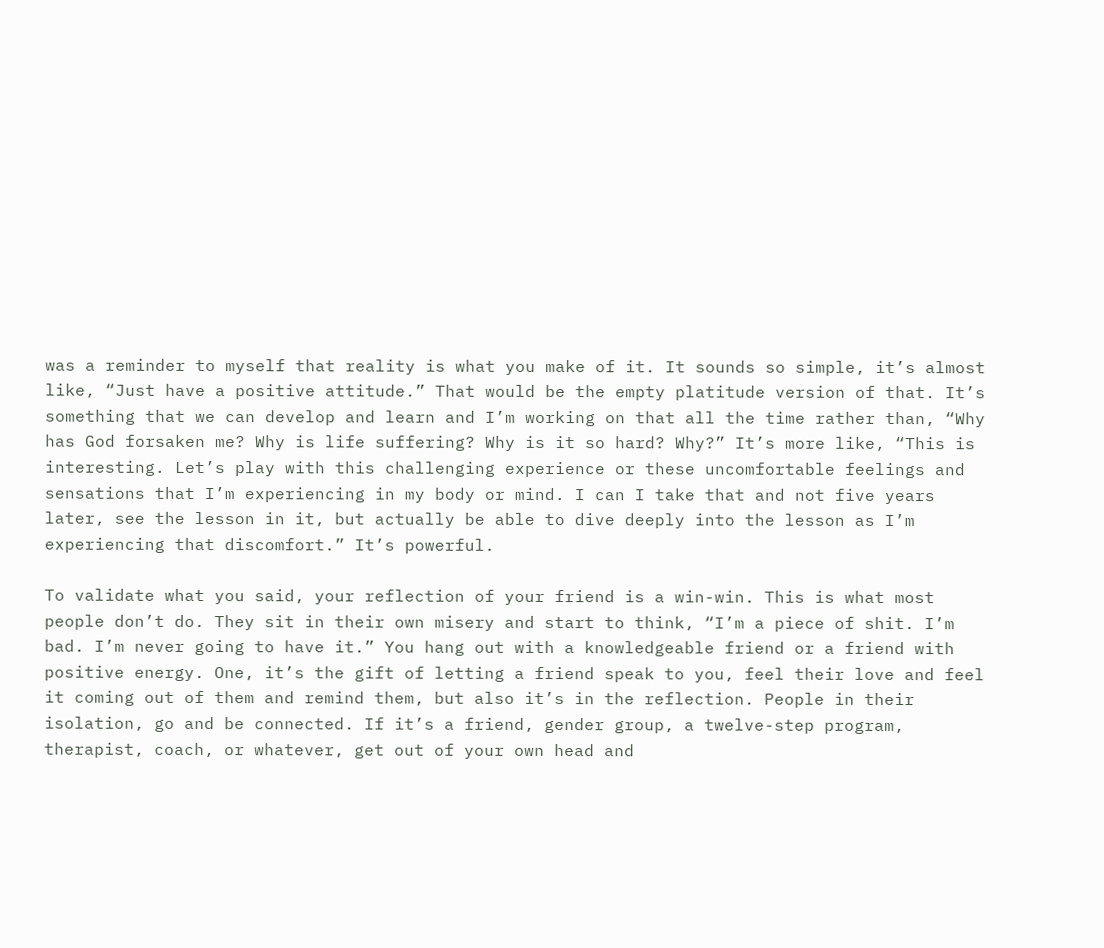was a reminder to myself that reality is what you make of it. It sounds so simple, it’s almost like, “Just have a positive attitude.” That would be the empty platitude version of that. It’s something that we can develop and learn and I’m working on that all the time rather than, “Why has God forsaken me? Why is life suffering? Why is it so hard? Why?” It’s more like, “This is interesting. Let’s play with this challenging experience or these uncomfortable feelings and sensations that I’m experiencing in my body or mind. I can I take that and not five years later, see the lesson in it, but actually be able to dive deeply into the lesson as I’m experiencing that discomfort.” It’s powerful.

To validate what you said, your reflection of your friend is a win-win. This is what most people don’t do. They sit in their own misery and start to think, “I’m a piece of shit. I’m bad. I’m never going to have it.” You hang out with a knowledgeable friend or a friend with positive energy. One, it’s the gift of letting a friend speak to you, feel their love and feel it coming out of them and remind them, but also it’s in the reflection. People in their isolation, go and be connected. If it’s a friend, gender group, a twelve-step program, therapist, coach, or whatever, get out of your own head and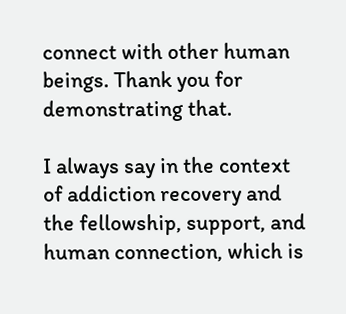connect with other human beings. Thank you for demonstrating that.

I always say in the context of addiction recovery and the fellowship, support, and human connection, which is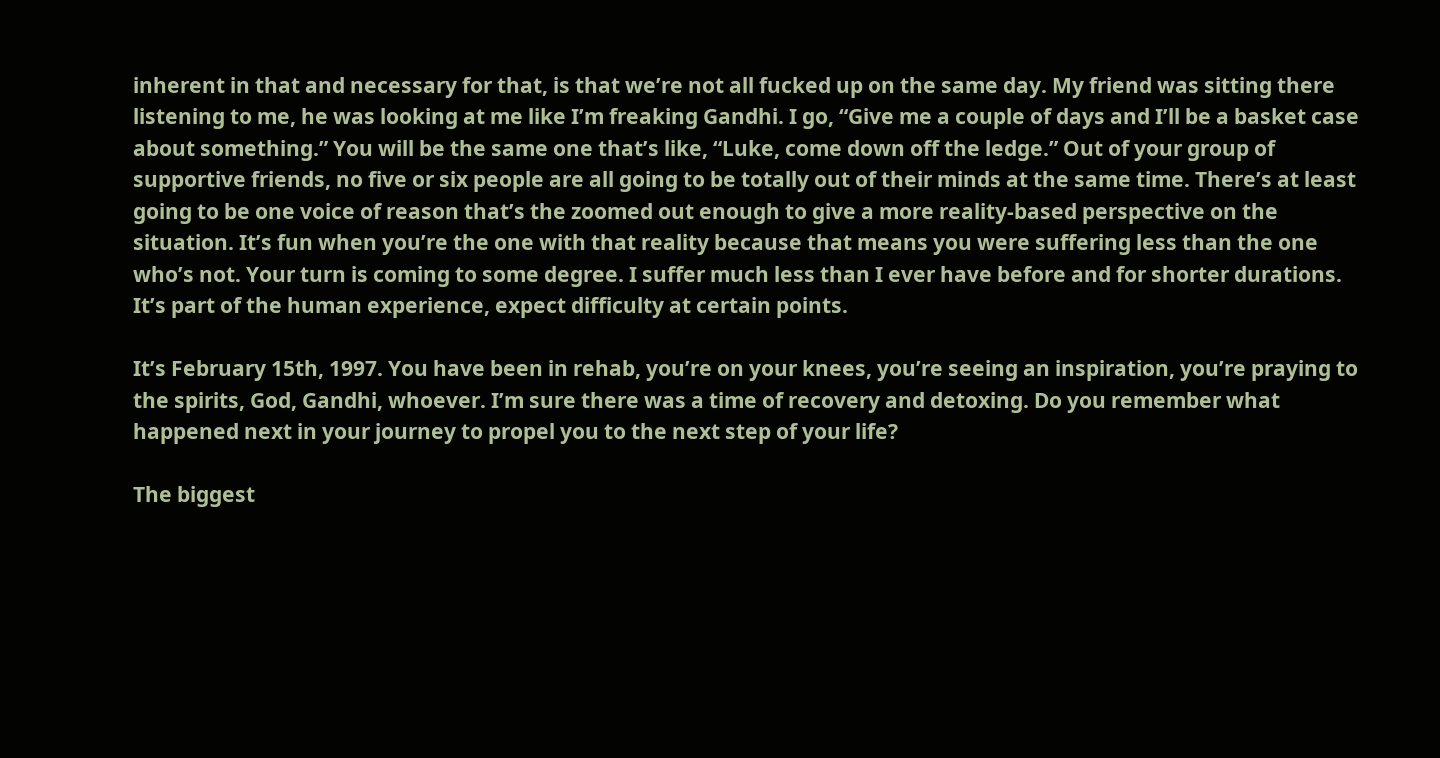inherent in that and necessary for that, is that we’re not all fucked up on the same day. My friend was sitting there listening to me, he was looking at me like I’m freaking Gandhi. I go, “Give me a couple of days and I’ll be a basket case about something.” You will be the same one that’s like, “Luke, come down off the ledge.” Out of your group of supportive friends, no five or six people are all going to be totally out of their minds at the same time. There’s at least going to be one voice of reason that’s the zoomed out enough to give a more reality-based perspective on the situation. It’s fun when you’re the one with that reality because that means you were suffering less than the one who’s not. Your turn is coming to some degree. I suffer much less than I ever have before and for shorter durations. It’s part of the human experience, expect difficulty at certain points.

It’s February 15th, 1997. You have been in rehab, you’re on your knees, you’re seeing an inspiration, you’re praying to the spirits, God, Gandhi, whoever. I’m sure there was a time of recovery and detoxing. Do you remember what happened next in your journey to propel you to the next step of your life?

The biggest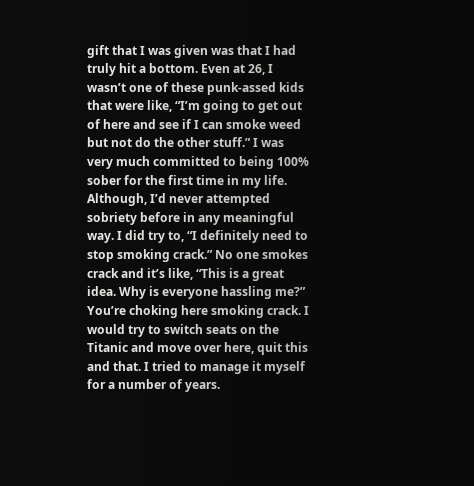gift that I was given was that I had truly hit a bottom. Even at 26, I wasn’t one of these punk-assed kids that were like, “I’m going to get out of here and see if I can smoke weed but not do the other stuff.” I was very much committed to being 100% sober for the first time in my life. Although, I’d never attempted sobriety before in any meaningful way. I did try to, “I definitely need to stop smoking crack.” No one smokes crack and it’s like, “This is a great idea. Why is everyone hassling me?” You’re choking here smoking crack. I would try to switch seats on the Titanic and move over here, quit this and that. I tried to manage it myself for a number of years.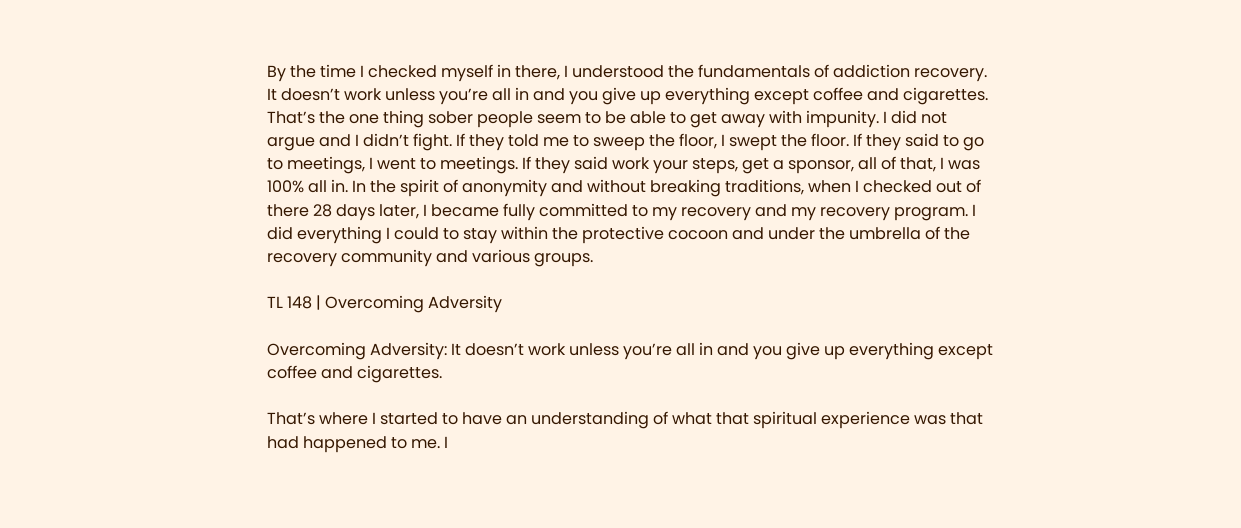By the time I checked myself in there, I understood the fundamentals of addiction recovery. It doesn’t work unless you’re all in and you give up everything except coffee and cigarettes. That’s the one thing sober people seem to be able to get away with impunity. I did not argue and I didn’t fight. If they told me to sweep the floor, I swept the floor. If they said to go to meetings, I went to meetings. If they said work your steps, get a sponsor, all of that, I was 100% all in. In the spirit of anonymity and without breaking traditions, when I checked out of there 28 days later, I became fully committed to my recovery and my recovery program. I did everything I could to stay within the protective cocoon and under the umbrella of the recovery community and various groups.

TL 148 | Overcoming Adversity

Overcoming Adversity: It doesn’t work unless you’re all in and you give up everything except coffee and cigarettes.

That’s where I started to have an understanding of what that spiritual experience was that had happened to me. I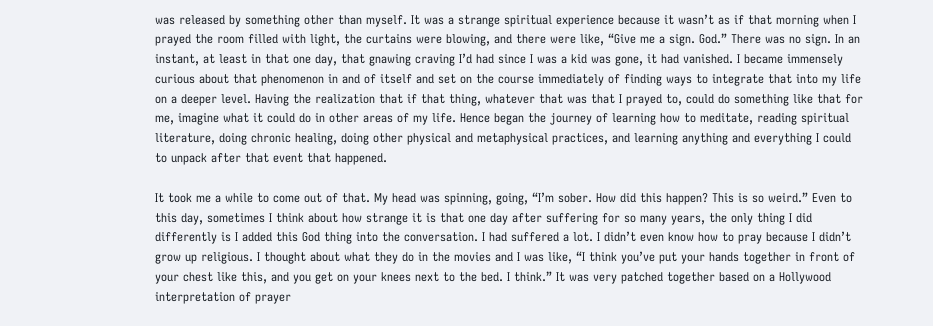was released by something other than myself. It was a strange spiritual experience because it wasn’t as if that morning when I prayed the room filled with light, the curtains were blowing, and there were like, “Give me a sign. God.” There was no sign. In an instant, at least in that one day, that gnawing craving I’d had since I was a kid was gone, it had vanished. I became immensely curious about that phenomenon in and of itself and set on the course immediately of finding ways to integrate that into my life on a deeper level. Having the realization that if that thing, whatever that was that I prayed to, could do something like that for me, imagine what it could do in other areas of my life. Hence began the journey of learning how to meditate, reading spiritual literature, doing chronic healing, doing other physical and metaphysical practices, and learning anything and everything I could to unpack after that event that happened.

It took me a while to come out of that. My head was spinning, going, “I’m sober. How did this happen? This is so weird.” Even to this day, sometimes I think about how strange it is that one day after suffering for so many years, the only thing I did differently is I added this God thing into the conversation. I had suffered a lot. I didn’t even know how to pray because I didn’t grow up religious. I thought about what they do in the movies and I was like, “I think you’ve put your hands together in front of your chest like this, and you get on your knees next to the bed. I think.” It was very patched together based on a Hollywood interpretation of prayer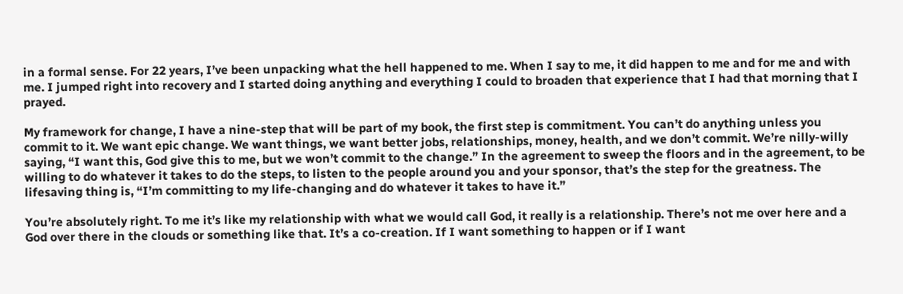in a formal sense. For 22 years, I’ve been unpacking what the hell happened to me. When I say to me, it did happen to me and for me and with me. I jumped right into recovery and I started doing anything and everything I could to broaden that experience that I had that morning that I prayed.

My framework for change, I have a nine-step that will be part of my book, the first step is commitment. You can’t do anything unless you commit to it. We want epic change. We want things, we want better jobs, relationships, money, health, and we don’t commit. We’re nilly-willy saying, “I want this, God give this to me, but we won’t commit to the change.” In the agreement to sweep the floors and in the agreement, to be willing to do whatever it takes to do the steps, to listen to the people around you and your sponsor, that’s the step for the greatness. The lifesaving thing is, “I’m committing to my life-changing and do whatever it takes to have it.”

You’re absolutely right. To me it’s like my relationship with what we would call God, it really is a relationship. There’s not me over here and a God over there in the clouds or something like that. It’s a co-creation. If I want something to happen or if I want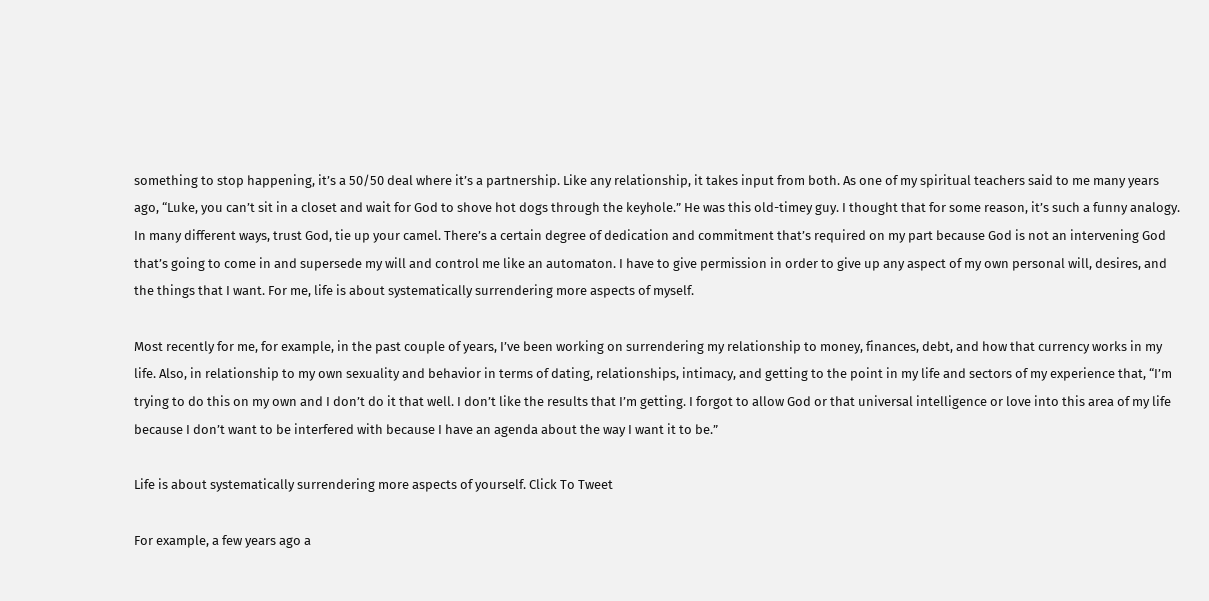something to stop happening, it’s a 50/50 deal where it’s a partnership. Like any relationship, it takes input from both. As one of my spiritual teachers said to me many years ago, “Luke, you can’t sit in a closet and wait for God to shove hot dogs through the keyhole.” He was this old-timey guy. I thought that for some reason, it’s such a funny analogy. In many different ways, trust God, tie up your camel. There’s a certain degree of dedication and commitment that’s required on my part because God is not an intervening God that’s going to come in and supersede my will and control me like an automaton. I have to give permission in order to give up any aspect of my own personal will, desires, and the things that I want. For me, life is about systematically surrendering more aspects of myself.

Most recently for me, for example, in the past couple of years, I’ve been working on surrendering my relationship to money, finances, debt, and how that currency works in my life. Also, in relationship to my own sexuality and behavior in terms of dating, relationships, intimacy, and getting to the point in my life and sectors of my experience that, “I’m trying to do this on my own and I don’t do it that well. I don’t like the results that I’m getting. I forgot to allow God or that universal intelligence or love into this area of my life because I don’t want to be interfered with because I have an agenda about the way I want it to be.”

Life is about systematically surrendering more aspects of yourself. Click To Tweet

For example, a few years ago a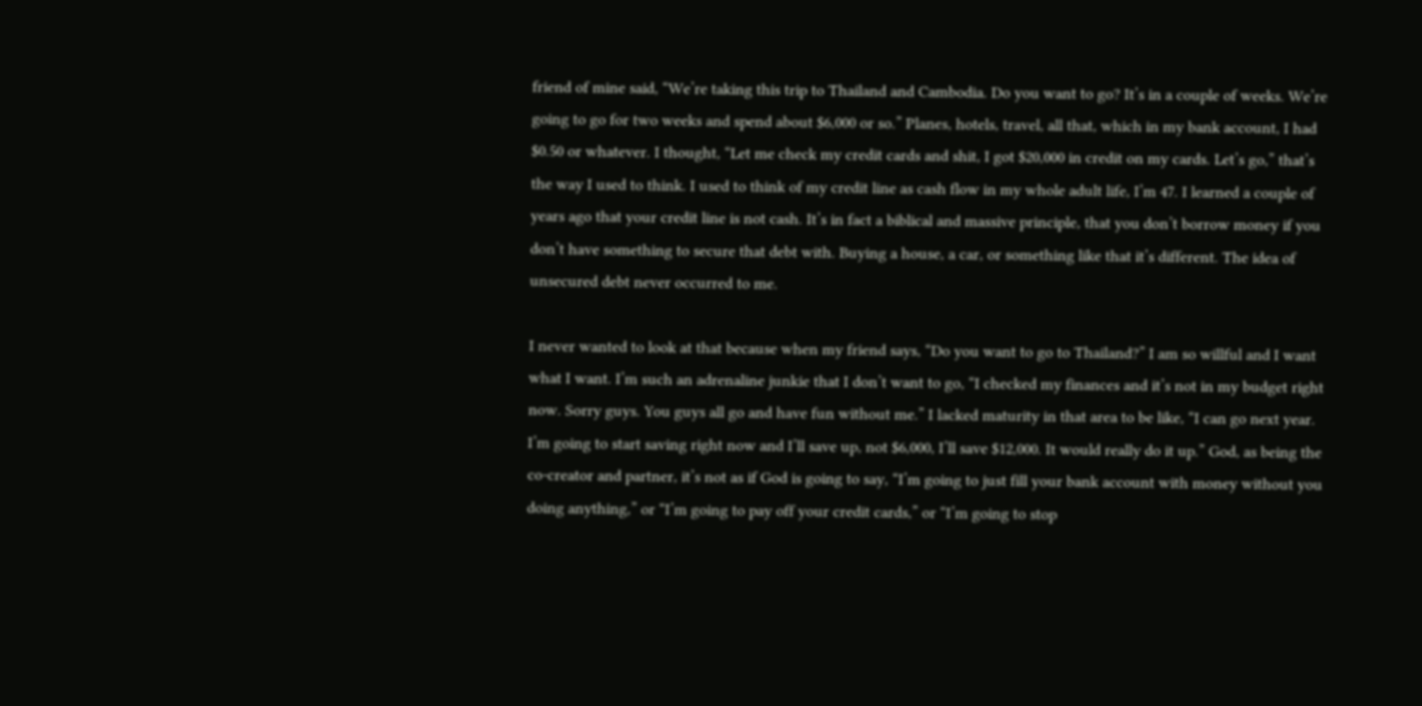friend of mine said, “We’re taking this trip to Thailand and Cambodia. Do you want to go? It’s in a couple of weeks. We’re going to go for two weeks and spend about $6,000 or so.” Planes, hotels, travel, all that, which in my bank account, I had $0.50 or whatever. I thought, “Let me check my credit cards and shit, I got $20,000 in credit on my cards. Let’s go,” that’s the way I used to think. I used to think of my credit line as cash flow in my whole adult life, I’m 47. I learned a couple of years ago that your credit line is not cash. It’s in fact a biblical and massive principle, that you don’t borrow money if you don’t have something to secure that debt with. Buying a house, a car, or something like that it’s different. The idea of unsecured debt never occurred to me.

I never wanted to look at that because when my friend says, “Do you want to go to Thailand?” I am so willful and I want what I want. I’m such an adrenaline junkie that I don’t want to go, “I checked my finances and it’s not in my budget right now. Sorry guys. You guys all go and have fun without me.” I lacked maturity in that area to be like, “I can go next year. I’m going to start saving right now and I’ll save up, not $6,000, I’ll save $12,000. It would really do it up.” God, as being the co-creator and partner, it’s not as if God is going to say, “I’m going to just fill your bank account with money without you doing anything,” or “I’m going to pay off your credit cards,” or “I’m going to stop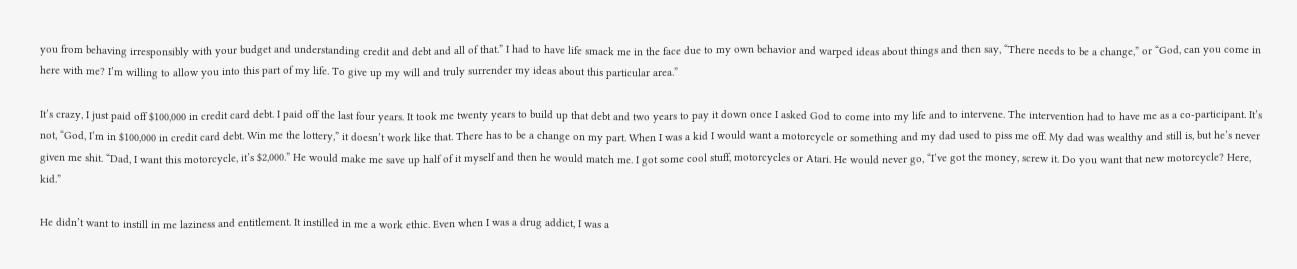you from behaving irresponsibly with your budget and understanding credit and debt and all of that.” I had to have life smack me in the face due to my own behavior and warped ideas about things and then say, “There needs to be a change,” or “God, can you come in here with me? I’m willing to allow you into this part of my life. To give up my will and truly surrender my ideas about this particular area.”

It’s crazy, I just paid off $100,000 in credit card debt. I paid off the last four years. It took me twenty years to build up that debt and two years to pay it down once I asked God to come into my life and to intervene. The intervention had to have me as a co-participant. It’s not, “God, I’m in $100,000 in credit card debt. Win me the lottery,” it doesn’t work like that. There has to be a change on my part. When I was a kid I would want a motorcycle or something and my dad used to piss me off. My dad was wealthy and still is, but he’s never given me shit. “Dad, I want this motorcycle, it’s $2,000.” He would make me save up half of it myself and then he would match me. I got some cool stuff, motorcycles or Atari. He would never go, “I’ve got the money, screw it. Do you want that new motorcycle? Here, kid.”

He didn’t want to instill in me laziness and entitlement. It instilled in me a work ethic. Even when I was a drug addict, I was a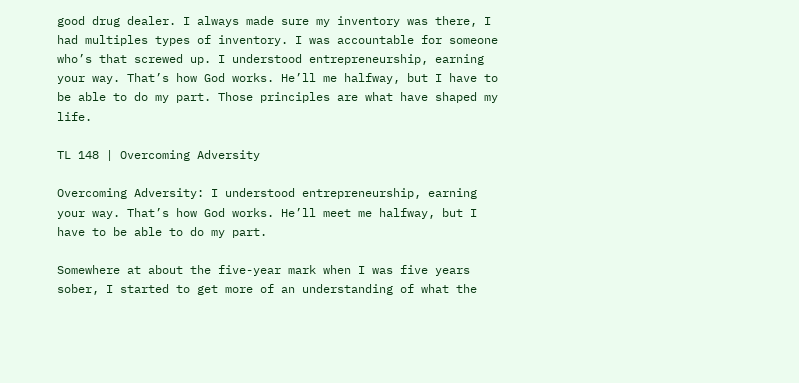good drug dealer. I always made sure my inventory was there, I had multiples types of inventory. I was accountable for someone who’s that screwed up. I understood entrepreneurship, earning your way. That’s how God works. He’ll me halfway, but I have to be able to do my part. Those principles are what have shaped my life.

TL 148 | Overcoming Adversity

Overcoming Adversity: I understood entrepreneurship, earning your way. That’s how God works. He’ll meet me halfway, but I have to be able to do my part.

Somewhere at about the five-year mark when I was five years sober, I started to get more of an understanding of what the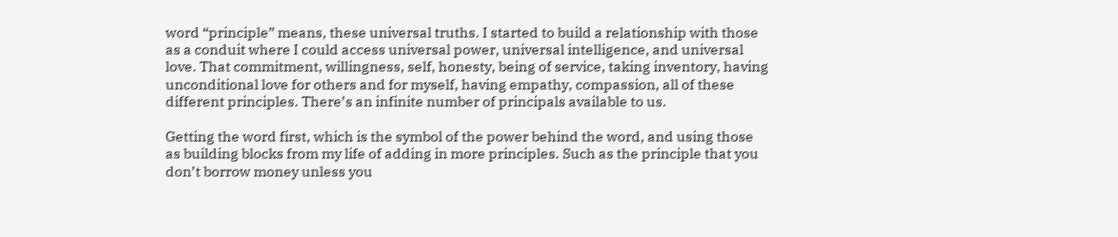word “principle” means, these universal truths. I started to build a relationship with those as a conduit where I could access universal power, universal intelligence, and universal love. That commitment, willingness, self, honesty, being of service, taking inventory, having unconditional love for others and for myself, having empathy, compassion, all of these different principles. There’s an infinite number of principals available to us.

Getting the word first, which is the symbol of the power behind the word, and using those as building blocks from my life of adding in more principles. Such as the principle that you don’t borrow money unless you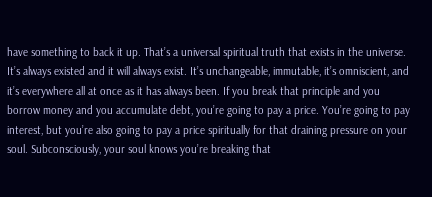have something to back it up. That’s a universal spiritual truth that exists in the universe. It’s always existed and it will always exist. It’s unchangeable, immutable, it’s omniscient, and it’s everywhere all at once as it has always been. If you break that principle and you borrow money and you accumulate debt, you’re going to pay a price. You’re going to pay interest, but you’re also going to pay a price spiritually for that draining pressure on your soul. Subconsciously, your soul knows you’re breaking that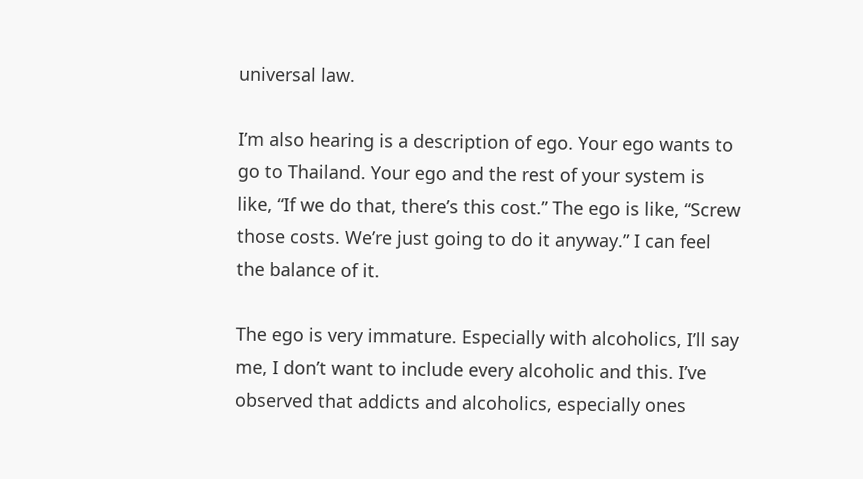universal law.

I’m also hearing is a description of ego. Your ego wants to go to Thailand. Your ego and the rest of your system is like, “If we do that, there’s this cost.” The ego is like, “Screw those costs. We’re just going to do it anyway.” I can feel the balance of it.

The ego is very immature. Especially with alcoholics, I’ll say me, I don’t want to include every alcoholic and this. I’ve observed that addicts and alcoholics, especially ones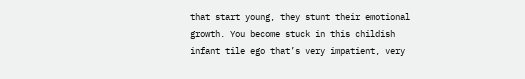that start young, they stunt their emotional growth. You become stuck in this childish infant tile ego that’s very impatient, very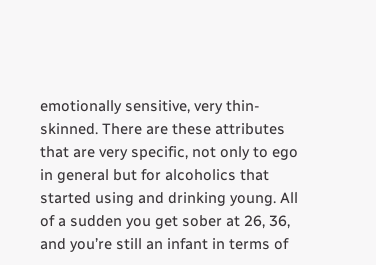emotionally sensitive, very thin-skinned. There are these attributes that are very specific, not only to ego in general but for alcoholics that started using and drinking young. All of a sudden you get sober at 26, 36, and you’re still an infant in terms of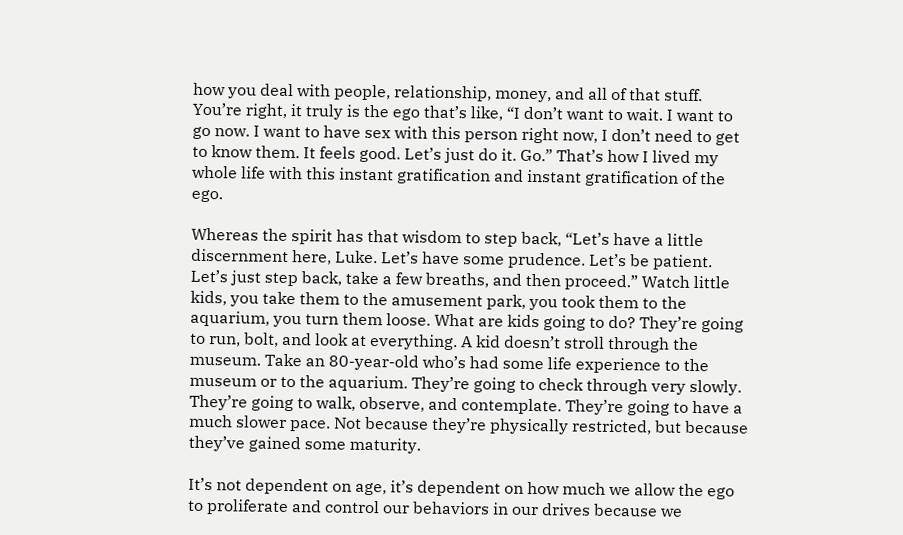how you deal with people, relationship, money, and all of that stuff. You’re right, it truly is the ego that’s like, “I don’t want to wait. I want to go now. I want to have sex with this person right now, I don’t need to get to know them. It feels good. Let’s just do it. Go.” That’s how I lived my whole life with this instant gratification and instant gratification of the ego.

Whereas the spirit has that wisdom to step back, “Let’s have a little discernment here, Luke. Let’s have some prudence. Let’s be patient. Let’s just step back, take a few breaths, and then proceed.” Watch little kids, you take them to the amusement park, you took them to the aquarium, you turn them loose. What are kids going to do? They’re going to run, bolt, and look at everything. A kid doesn’t stroll through the museum. Take an 80-year-old who’s had some life experience to the museum or to the aquarium. They’re going to check through very slowly. They’re going to walk, observe, and contemplate. They’re going to have a much slower pace. Not because they’re physically restricted, but because they’ve gained some maturity.

It’s not dependent on age, it’s dependent on how much we allow the ego to proliferate and control our behaviors in our drives because we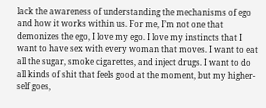lack the awareness of understanding the mechanisms of ego and how it works within us. For me, I’m not one that demonizes the ego, I love my ego. I love my instincts that I want to have sex with every woman that moves. I want to eat all the sugar, smoke cigarettes, and inject drugs. I want to do all kinds of shit that feels good at the moment, but my higher-self goes,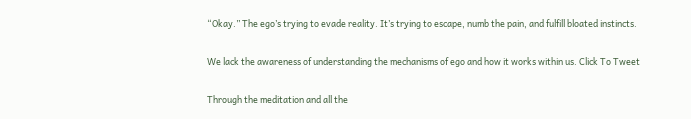“Okay.” The ego’s trying to evade reality. It’s trying to escape, numb the pain, and fulfill bloated instincts.

We lack the awareness of understanding the mechanisms of ego and how it works within us. Click To Tweet

Through the meditation and all the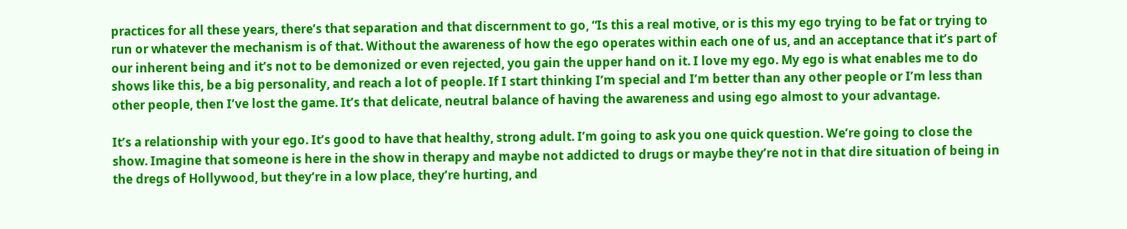practices for all these years, there’s that separation and that discernment to go, “Is this a real motive, or is this my ego trying to be fat or trying to run or whatever the mechanism is of that. Without the awareness of how the ego operates within each one of us, and an acceptance that it’s part of our inherent being and it’s not to be demonized or even rejected, you gain the upper hand on it. I love my ego. My ego is what enables me to do shows like this, be a big personality, and reach a lot of people. If I start thinking I’m special and I’m better than any other people or I’m less than other people, then I’ve lost the game. It’s that delicate, neutral balance of having the awareness and using ego almost to your advantage.

It’s a relationship with your ego. It’s good to have that healthy, strong adult. I’m going to ask you one quick question. We’re going to close the show. Imagine that someone is here in the show in therapy and maybe not addicted to drugs or maybe they’re not in that dire situation of being in the dregs of Hollywood, but they’re in a low place, they’re hurting, and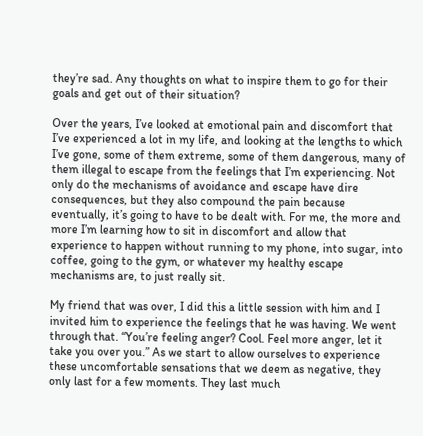they’re sad. Any thoughts on what to inspire them to go for their goals and get out of their situation?

Over the years, I’ve looked at emotional pain and discomfort that I’ve experienced a lot in my life, and looking at the lengths to which I’ve gone, some of them extreme, some of them dangerous, many of them illegal to escape from the feelings that I’m experiencing. Not only do the mechanisms of avoidance and escape have dire consequences, but they also compound the pain because eventually, it’s going to have to be dealt with. For me, the more and more I’m learning how to sit in discomfort and allow that experience to happen without running to my phone, into sugar, into coffee, going to the gym, or whatever my healthy escape mechanisms are, to just really sit.

My friend that was over, I did this a little session with him and I invited him to experience the feelings that he was having. We went through that. “You’re feeling anger? Cool. Feel more anger, let it take you over you.” As we start to allow ourselves to experience these uncomfortable sensations that we deem as negative, they only last for a few moments. They last much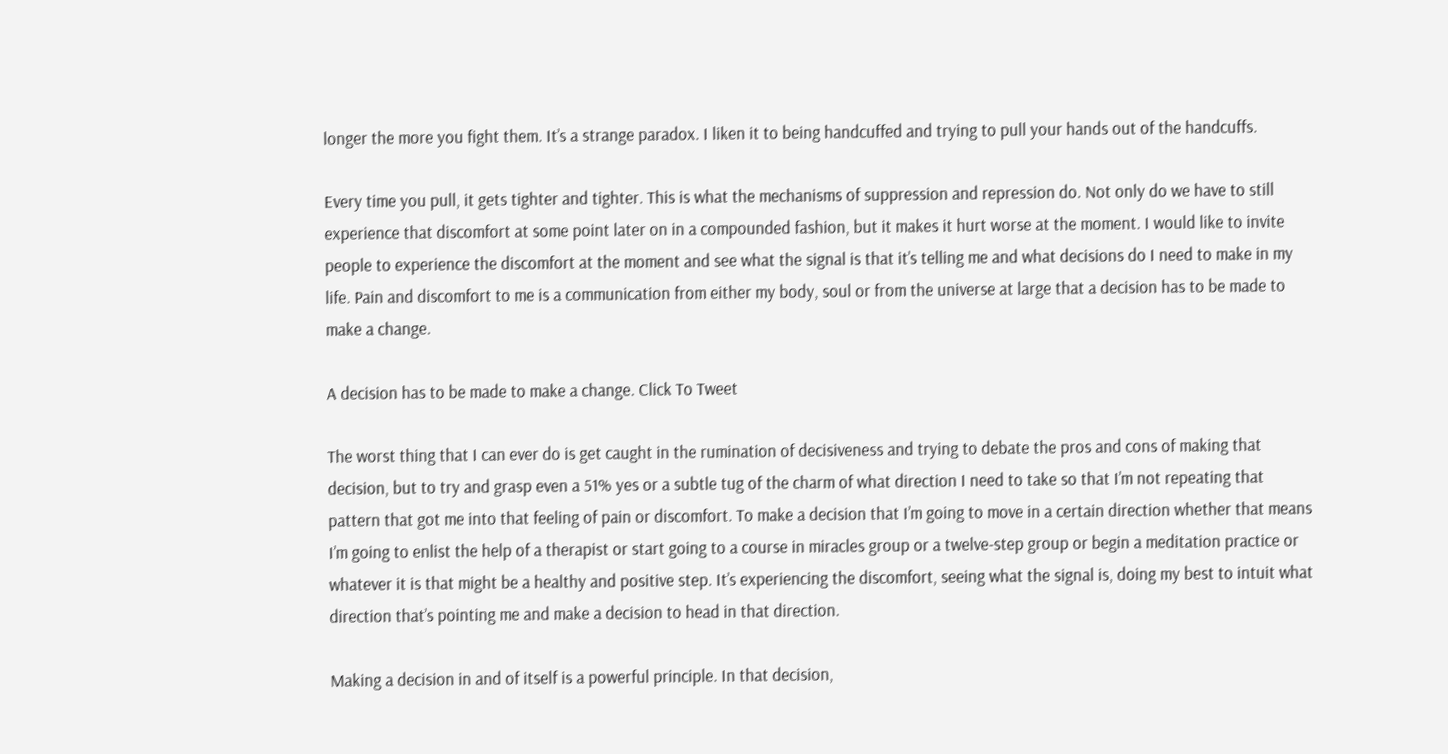longer the more you fight them. It’s a strange paradox. I liken it to being handcuffed and trying to pull your hands out of the handcuffs.

Every time you pull, it gets tighter and tighter. This is what the mechanisms of suppression and repression do. Not only do we have to still experience that discomfort at some point later on in a compounded fashion, but it makes it hurt worse at the moment. I would like to invite people to experience the discomfort at the moment and see what the signal is that it’s telling me and what decisions do I need to make in my life. Pain and discomfort to me is a communication from either my body, soul or from the universe at large that a decision has to be made to make a change.

A decision has to be made to make a change. Click To Tweet

The worst thing that I can ever do is get caught in the rumination of decisiveness and trying to debate the pros and cons of making that decision, but to try and grasp even a 51% yes or a subtle tug of the charm of what direction I need to take so that I’m not repeating that pattern that got me into that feeling of pain or discomfort. To make a decision that I’m going to move in a certain direction whether that means I’m going to enlist the help of a therapist or start going to a course in miracles group or a twelve-step group or begin a meditation practice or whatever it is that might be a healthy and positive step. It’s experiencing the discomfort, seeing what the signal is, doing my best to intuit what direction that’s pointing me and make a decision to head in that direction.

Making a decision in and of itself is a powerful principle. In that decision,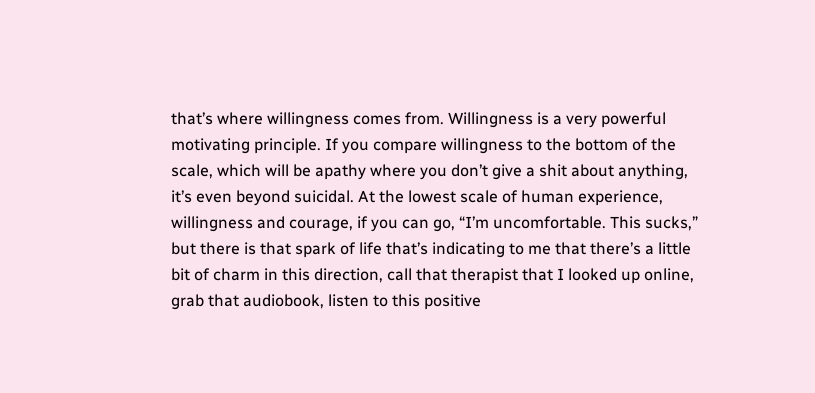that’s where willingness comes from. Willingness is a very powerful motivating principle. If you compare willingness to the bottom of the scale, which will be apathy where you don’t give a shit about anything, it’s even beyond suicidal. At the lowest scale of human experience, willingness and courage, if you can go, “I’m uncomfortable. This sucks,” but there is that spark of life that’s indicating to me that there’s a little bit of charm in this direction, call that therapist that I looked up online, grab that audiobook, listen to this positive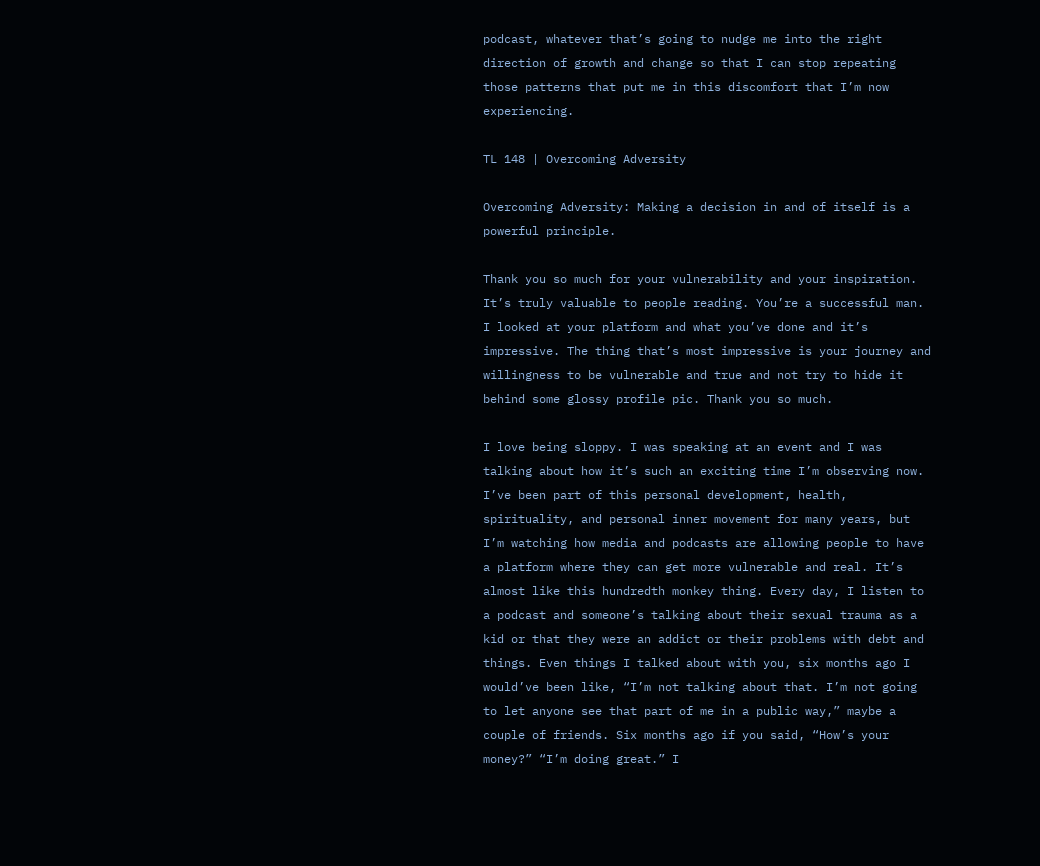podcast, whatever that’s going to nudge me into the right direction of growth and change so that I can stop repeating those patterns that put me in this discomfort that I’m now experiencing.

TL 148 | Overcoming Adversity

Overcoming Adversity: Making a decision in and of itself is a powerful principle.

Thank you so much for your vulnerability and your inspiration. It’s truly valuable to people reading. You’re a successful man. I looked at your platform and what you’ve done and it’s impressive. The thing that’s most impressive is your journey and willingness to be vulnerable and true and not try to hide it behind some glossy profile pic. Thank you so much.

I love being sloppy. I was speaking at an event and I was talking about how it’s such an exciting time I’m observing now. I’ve been part of this personal development, health, spirituality, and personal inner movement for many years, but I’m watching how media and podcasts are allowing people to have a platform where they can get more vulnerable and real. It’s almost like this hundredth monkey thing. Every day, I listen to a podcast and someone’s talking about their sexual trauma as a kid or that they were an addict or their problems with debt and things. Even things I talked about with you, six months ago I would’ve been like, “I’m not talking about that. I’m not going to let anyone see that part of me in a public way,” maybe a couple of friends. Six months ago if you said, “How’s your money?” “I’m doing great.” I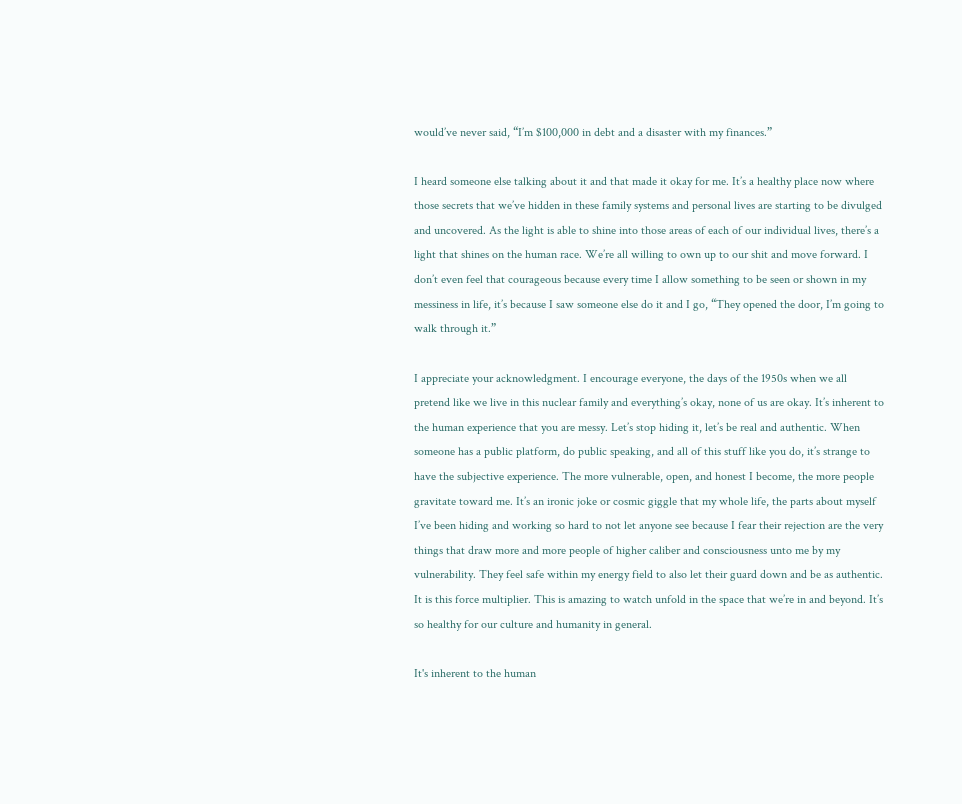would’ve never said, “I’m $100,000 in debt and a disaster with my finances.”

I heard someone else talking about it and that made it okay for me. It’s a healthy place now where those secrets that we’ve hidden in these family systems and personal lives are starting to be divulged and uncovered. As the light is able to shine into those areas of each of our individual lives, there’s a light that shines on the human race. We’re all willing to own up to our shit and move forward. I don’t even feel that courageous because every time I allow something to be seen or shown in my messiness in life, it’s because I saw someone else do it and I go, “They opened the door, I’m going to walk through it.”

I appreciate your acknowledgment. I encourage everyone, the days of the 1950s when we all pretend like we live in this nuclear family and everything’s okay, none of us are okay. It’s inherent to the human experience that you are messy. Let’s stop hiding it, let’s be real and authentic. When someone has a public platform, do public speaking, and all of this stuff like you do, it’s strange to have the subjective experience. The more vulnerable, open, and honest I become, the more people gravitate toward me. It’s an ironic joke or cosmic giggle that my whole life, the parts about myself I’ve been hiding and working so hard to not let anyone see because I fear their rejection are the very things that draw more and more people of higher caliber and consciousness unto me by my vulnerability. They feel safe within my energy field to also let their guard down and be as authentic. It is this force multiplier. This is amazing to watch unfold in the space that we’re in and beyond. It’s so healthy for our culture and humanity in general.

It's inherent to the human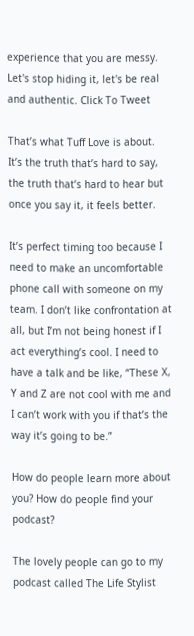experience that you are messy. Let's stop hiding it, let's be real and authentic. Click To Tweet

That’s what Tuff Love is about. It’s the truth that’s hard to say, the truth that’s hard to hear but once you say it, it feels better.

It’s perfect timing too because I need to make an uncomfortable phone call with someone on my team. I don’t like confrontation at all, but I’m not being honest if I act everything’s cool. I need to have a talk and be like, “These X, Y and Z are not cool with me and I can’t work with you if that’s the way it’s going to be.”

How do people learn more about you? How do people find your podcast?

The lovely people can go to my podcast called The Life Stylist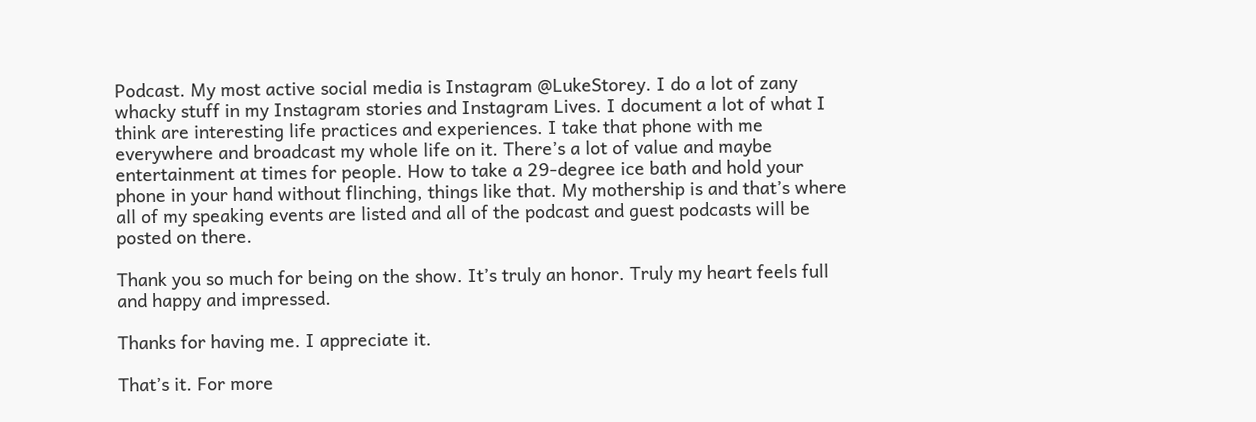Podcast. My most active social media is Instagram @LukeStorey. I do a lot of zany whacky stuff in my Instagram stories and Instagram Lives. I document a lot of what I think are interesting life practices and experiences. I take that phone with me everywhere and broadcast my whole life on it. There’s a lot of value and maybe entertainment at times for people. How to take a 29-degree ice bath and hold your phone in your hand without flinching, things like that. My mothership is and that’s where all of my speaking events are listed and all of the podcast and guest podcasts will be posted on there.

Thank you so much for being on the show. It’s truly an honor. Truly my heart feels full and happy and impressed.

Thanks for having me. I appreciate it.

That’s it. For more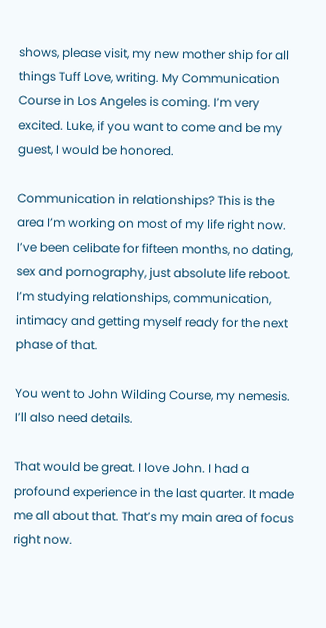shows, please visit, my new mother ship for all things Tuff Love, writing. My Communication Course in Los Angeles is coming. I’m very excited. Luke, if you want to come and be my guest, I would be honored.

Communication in relationships? This is the area I’m working on most of my life right now. I’ve been celibate for fifteen months, no dating, sex and pornography, just absolute life reboot. I’m studying relationships, communication, intimacy and getting myself ready for the next phase of that.

You went to John Wilding Course, my nemesis. I’ll also need details.

That would be great. I love John. I had a profound experience in the last quarter. It made me all about that. That’s my main area of focus right now.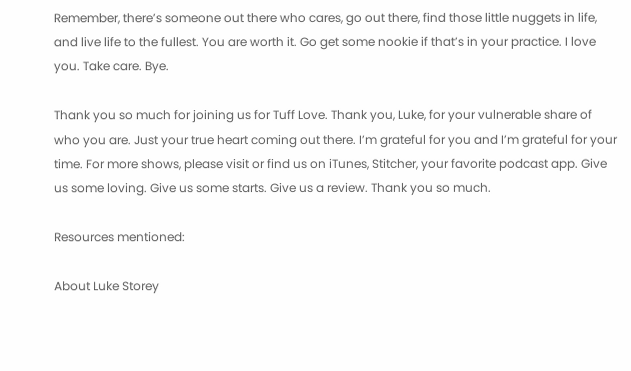Remember, there’s someone out there who cares, go out there, find those little nuggets in life, and live life to the fullest. You are worth it. Go get some nookie if that’s in your practice. I love you. Take care. Bye.

Thank you so much for joining us for Tuff Love. Thank you, Luke, for your vulnerable share of who you are. Just your true heart coming out there. I’m grateful for you and I’m grateful for your time. For more shows, please visit or find us on iTunes, Stitcher, your favorite podcast app. Give us some loving. Give us some starts. Give us a review. Thank you so much.

Resources mentioned:

About Luke Storey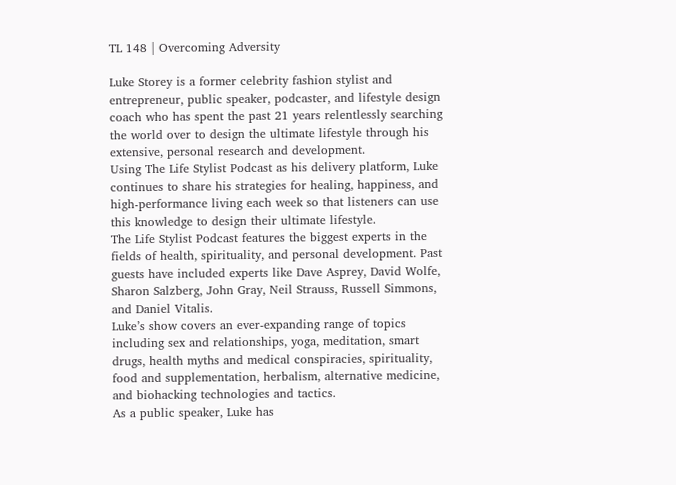TL 148 | Overcoming Adversity

Luke Storey is a former celebrity fashion stylist and entrepreneur, public speaker, podcaster, and lifestyle design coach who has spent the past 21 years relentlessly searching the world over to design the ultimate lifestyle through his extensive, personal research and development.
Using The Life Stylist Podcast as his delivery platform, Luke continues to share his strategies for healing, happiness, and high-performance living each week so that listeners can use this knowledge to design their ultimate lifestyle.
The Life Stylist Podcast features the biggest experts in the fields of health, spirituality, and personal development. Past guests have included experts like Dave Asprey, David Wolfe, Sharon Salzberg, John Gray, Neil Strauss, Russell Simmons, and Daniel Vitalis.
Luke’s show covers an ever-expanding range of topics including sex and relationships, yoga, meditation, smart drugs, health myths and medical conspiracies, spirituality, food and supplementation, herbalism, alternative medicine, and biohacking technologies and tactics.
As a public speaker, Luke has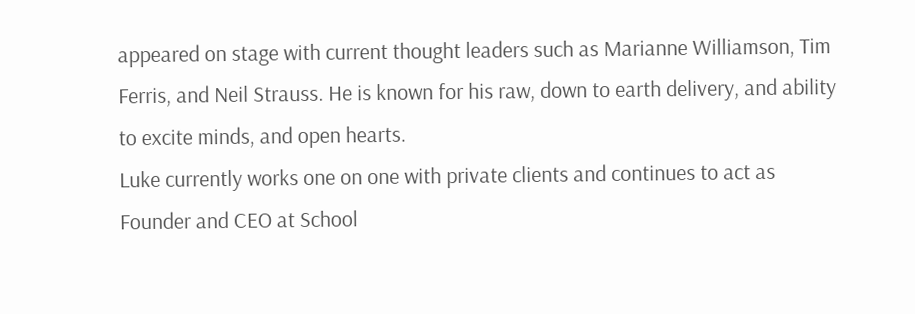appeared on stage with current thought leaders such as Marianne Williamson, Tim Ferris, and Neil Strauss. He is known for his raw, down to earth delivery, and ability to excite minds, and open hearts.
Luke currently works one on one with private clients and continues to act as Founder and CEO at School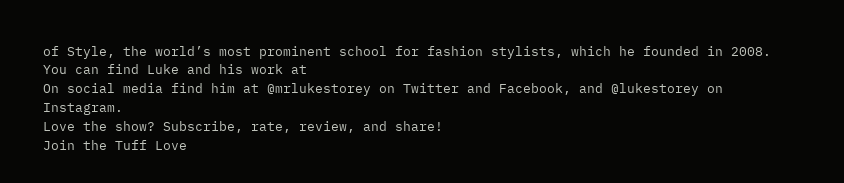of Style, the world’s most prominent school for fashion stylists, which he founded in 2008.
You can find Luke and his work at
On social media find him at @mrlukestorey on Twitter and Facebook, and @lukestorey on Instagram.
Love the show? Subscribe, rate, review, and share!
Join the Tuff Love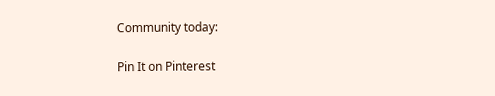Community today:

Pin It on Pinterest